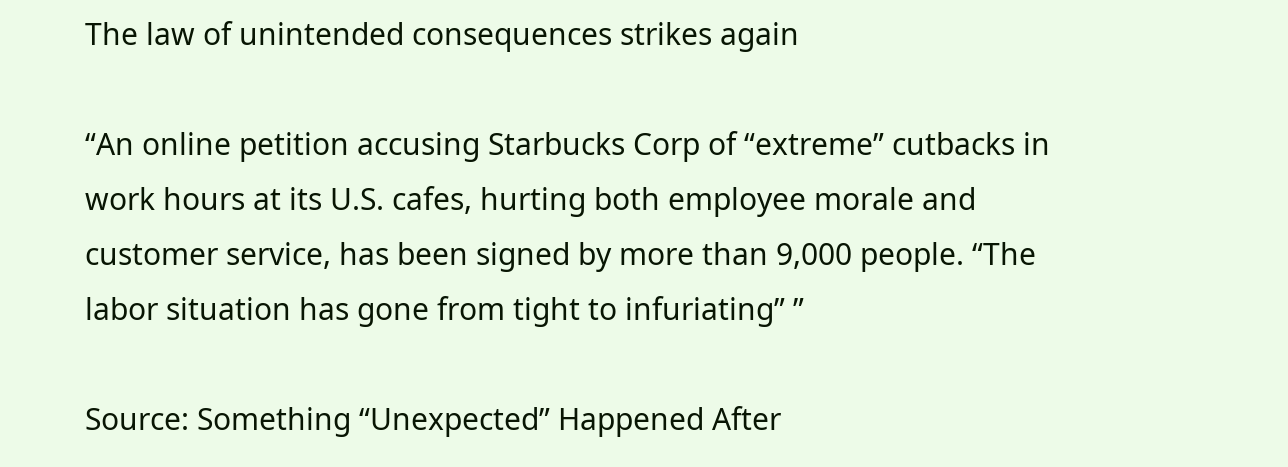The law of unintended consequences strikes again

“An online petition accusing Starbucks Corp of “extreme” cutbacks in work hours at its U.S. cafes, hurting both employee morale and customer service, has been signed by more than 9,000 people. “The labor situation has gone from tight to infuriating” ”

Source: Something “Unexpected” Happened After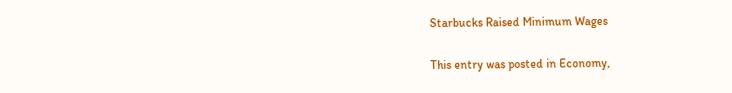Starbucks Raised Minimum Wages

This entry was posted in Economy,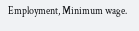Employment, Minimum wage.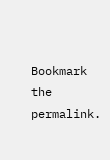Bookmark the permalink.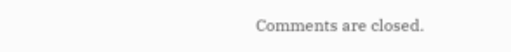Comments are closed.